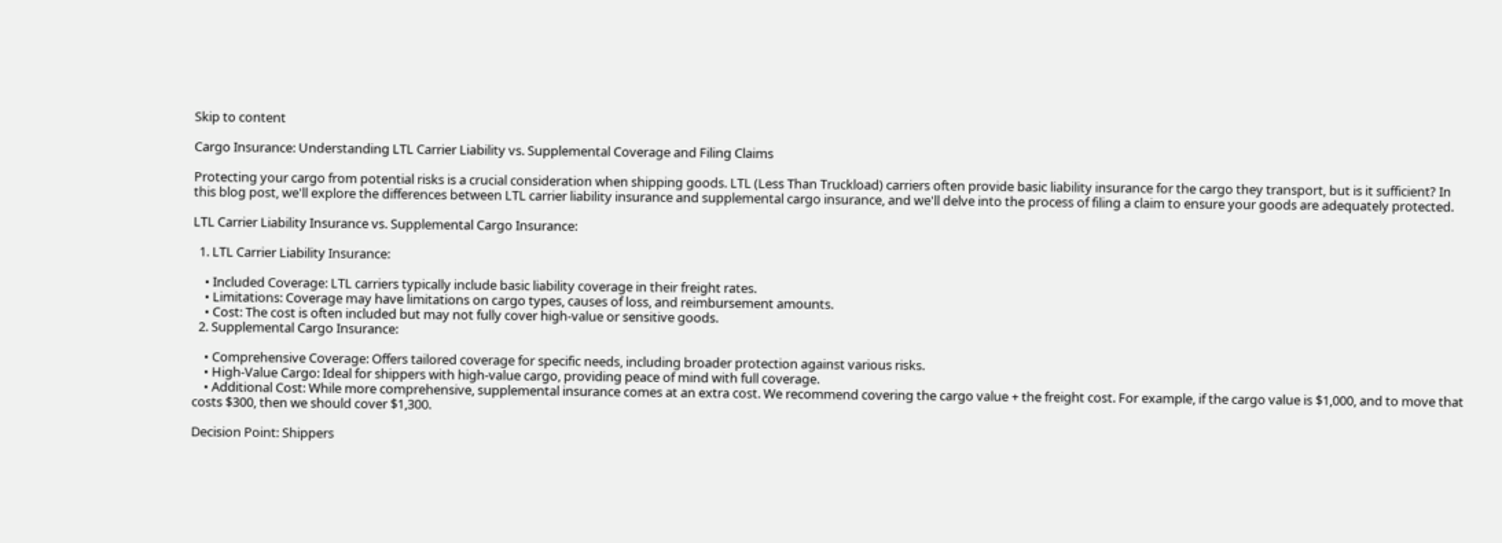Skip to content

Cargo Insurance: Understanding LTL Carrier Liability vs. Supplemental Coverage and Filing Claims

Protecting your cargo from potential risks is a crucial consideration when shipping goods. LTL (Less Than Truckload) carriers often provide basic liability insurance for the cargo they transport, but is it sufficient? In this blog post, we'll explore the differences between LTL carrier liability insurance and supplemental cargo insurance, and we'll delve into the process of filing a claim to ensure your goods are adequately protected.

LTL Carrier Liability Insurance vs. Supplemental Cargo Insurance:

  1. LTL Carrier Liability Insurance:

    • Included Coverage: LTL carriers typically include basic liability coverage in their freight rates.
    • Limitations: Coverage may have limitations on cargo types, causes of loss, and reimbursement amounts.
    • Cost: The cost is often included but may not fully cover high-value or sensitive goods.
  2. Supplemental Cargo Insurance:

    • Comprehensive Coverage: Offers tailored coverage for specific needs, including broader protection against various risks.
    • High-Value Cargo: Ideal for shippers with high-value cargo, providing peace of mind with full coverage.
    • Additional Cost: While more comprehensive, supplemental insurance comes at an extra cost. We recommend covering the cargo value + the freight cost. For example, if the cargo value is $1,000, and to move that costs $300, then we should cover $1,300.

Decision Point: Shippers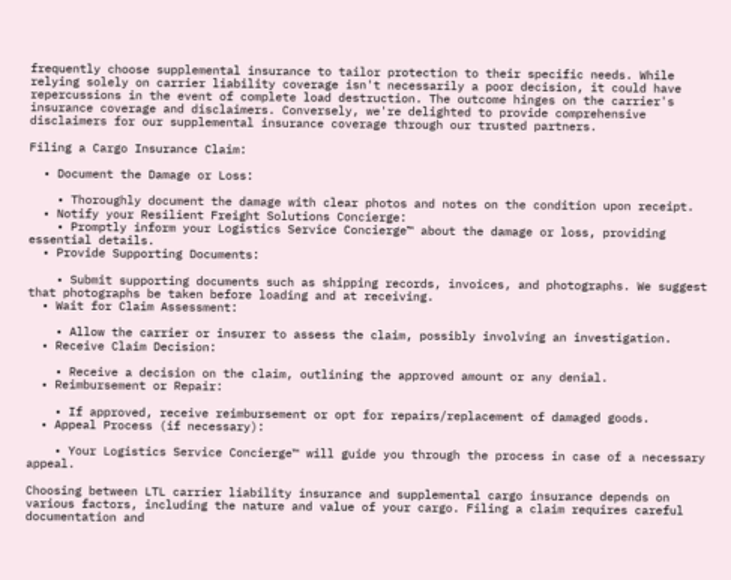frequently choose supplemental insurance to tailor protection to their specific needs. While relying solely on carrier liability coverage isn't necessarily a poor decision, it could have repercussions in the event of complete load destruction. The outcome hinges on the carrier's insurance coverage and disclaimers. Conversely, we're delighted to provide comprehensive disclaimers for our supplemental insurance coverage through our trusted partners.

Filing a Cargo Insurance Claim:

  • Document the Damage or Loss:

    • Thoroughly document the damage with clear photos and notes on the condition upon receipt.
  • Notify your Resilient Freight Solutions Concierge:
    • Promptly inform your Logistics Service Concierge™ about the damage or loss, providing essential details.
  • Provide Supporting Documents:

    • Submit supporting documents such as shipping records, invoices, and photographs. We suggest that photographs be taken before loading and at receiving.
  • Wait for Claim Assessment:

    • Allow the carrier or insurer to assess the claim, possibly involving an investigation.
  • Receive Claim Decision:

    • Receive a decision on the claim, outlining the approved amount or any denial.
  • Reimbursement or Repair:

    • If approved, receive reimbursement or opt for repairs/replacement of damaged goods.
  • Appeal Process (if necessary):

    • Your Logistics Service Concierge™ will guide you through the process in case of a necessary appeal.

Choosing between LTL carrier liability insurance and supplemental cargo insurance depends on various factors, including the nature and value of your cargo. Filing a claim requires careful documentation and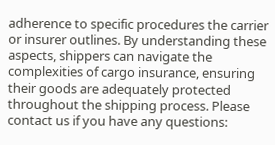adherence to specific procedures the carrier or insurer outlines. By understanding these aspects, shippers can navigate the complexities of cargo insurance, ensuring their goods are adequately protected throughout the shipping process. Please contact us if you have any questions: